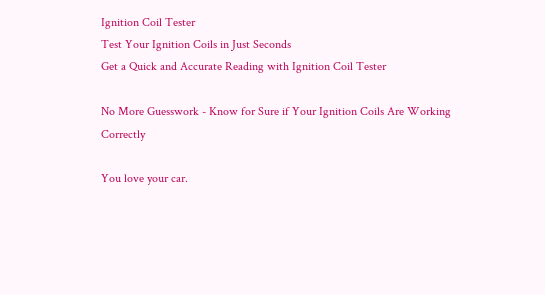Ignition Coil Tester
Test Your Ignition Coils in Just Seconds
Get a Quick and Accurate Reading with Ignition Coil Tester

No More Guesswork - Know for Sure if Your Ignition Coils Are Working Correctly

You love your car.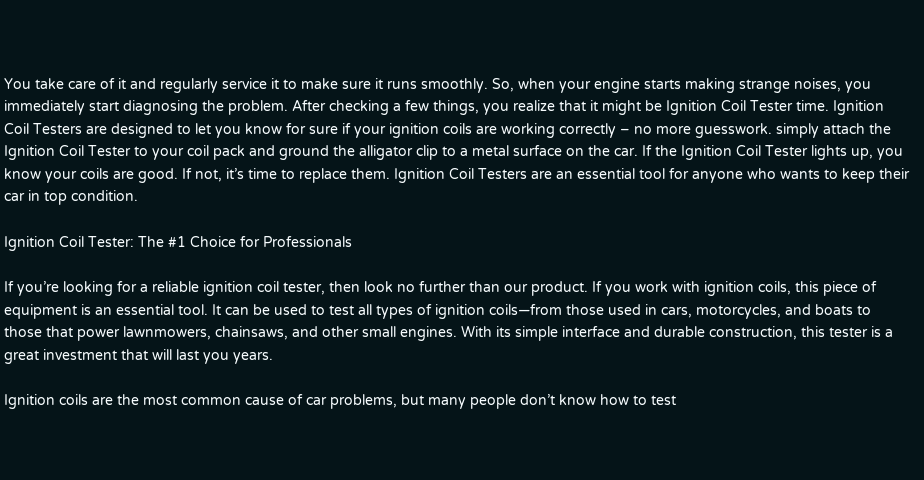You take care of it and regularly service it to make sure it runs smoothly. So, when your engine starts making strange noises, you immediately start diagnosing the problem. After checking a few things, you realize that it might be Ignition Coil Tester time. Ignition Coil Testers are designed to let you know for sure if your ignition coils are working correctly – no more guesswork. simply attach the Ignition Coil Tester to your coil pack and ground the alligator clip to a metal surface on the car. If the Ignition Coil Tester lights up, you know your coils are good. If not, it’s time to replace them. Ignition Coil Testers are an essential tool for anyone who wants to keep their car in top condition.

Ignition Coil Tester: The #1 Choice for Professionals

If you’re looking for a reliable ignition coil tester, then look no further than our product. If you work with ignition coils, this piece of equipment is an essential tool. It can be used to test all types of ignition coils—from those used in cars, motorcycles, and boats to those that power lawnmowers, chainsaws, and other small engines. With its simple interface and durable construction, this tester is a great investment that will last you years.

Ignition coils are the most common cause of car problems, but many people don’t know how to test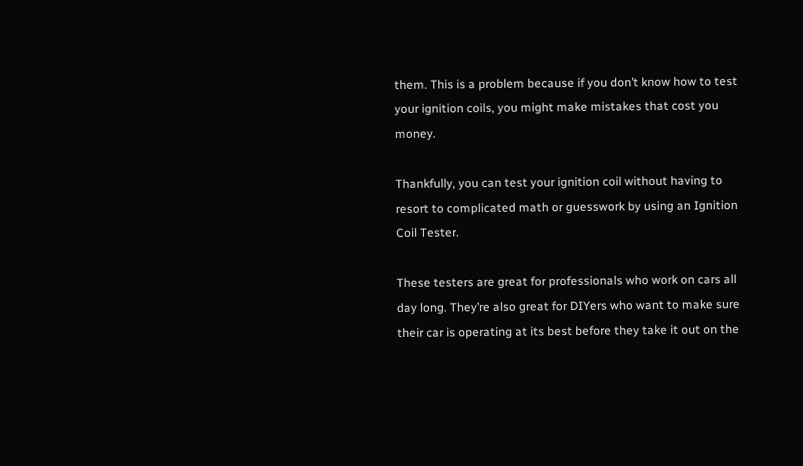them. This is a problem because if you don’t know how to test your ignition coils, you might make mistakes that cost you money.

Thankfully, you can test your ignition coil without having to resort to complicated math or guesswork by using an Ignition Coil Tester.

These testers are great for professionals who work on cars all day long. They’re also great for DIYers who want to make sure their car is operating at its best before they take it out on the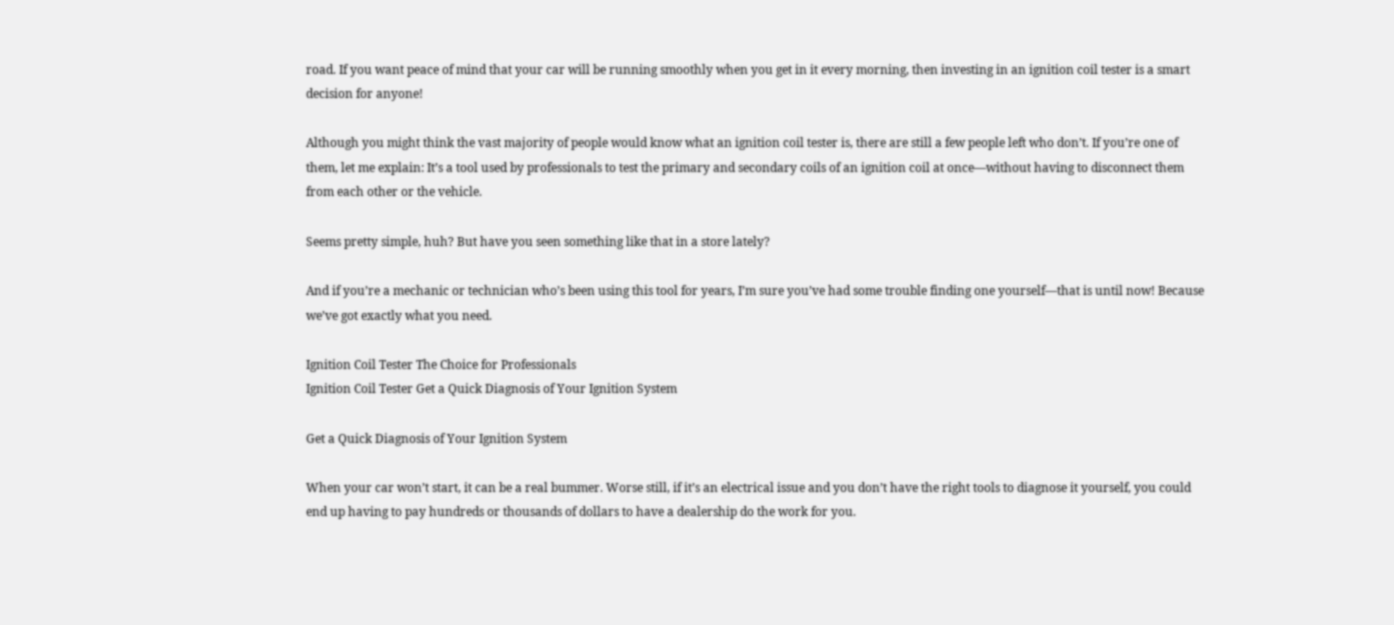road. If you want peace of mind that your car will be running smoothly when you get in it every morning, then investing in an ignition coil tester is a smart decision for anyone!

Although you might think the vast majority of people would know what an ignition coil tester is, there are still a few people left who don’t. If you’re one of them, let me explain: It’s a tool used by professionals to test the primary and secondary coils of an ignition coil at once—without having to disconnect them from each other or the vehicle.

Seems pretty simple, huh? But have you seen something like that in a store lately?

And if you’re a mechanic or technician who’s been using this tool for years, I’m sure you’ve had some trouble finding one yourself—that is until now! Because we’ve got exactly what you need.

Ignition Coil Tester The Choice for Professionals
Ignition Coil Tester Get a Quick Diagnosis of Your Ignition System

Get a Quick Diagnosis of Your Ignition System

When your car won’t start, it can be a real bummer. Worse still, if it’s an electrical issue and you don’t have the right tools to diagnose it yourself, you could end up having to pay hundreds or thousands of dollars to have a dealership do the work for you.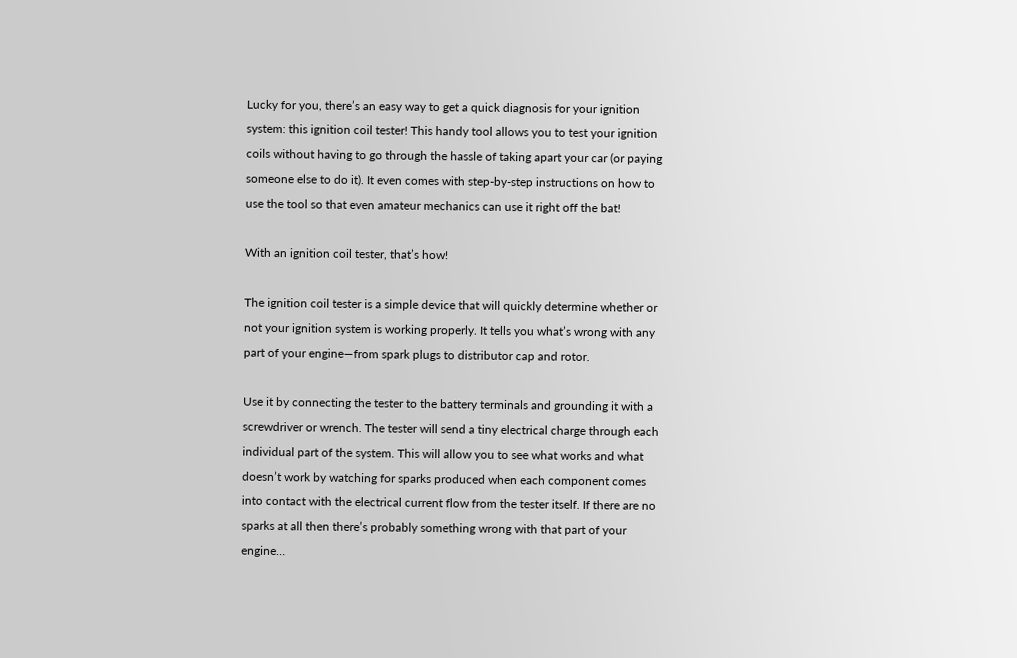Lucky for you, there’s an easy way to get a quick diagnosis for your ignition system: this ignition coil tester! This handy tool allows you to test your ignition coils without having to go through the hassle of taking apart your car (or paying someone else to do it). It even comes with step-by-step instructions on how to use the tool so that even amateur mechanics can use it right off the bat!

With an ignition coil tester, that’s how!

The ignition coil tester is a simple device that will quickly determine whether or not your ignition system is working properly. It tells you what’s wrong with any part of your engine—from spark plugs to distributor cap and rotor.

Use it by connecting the tester to the battery terminals and grounding it with a screwdriver or wrench. The tester will send a tiny electrical charge through each individual part of the system. This will allow you to see what works and what doesn’t work by watching for sparks produced when each component comes into contact with the electrical current flow from the tester itself. If there are no sparks at all then there’s probably something wrong with that part of your engine…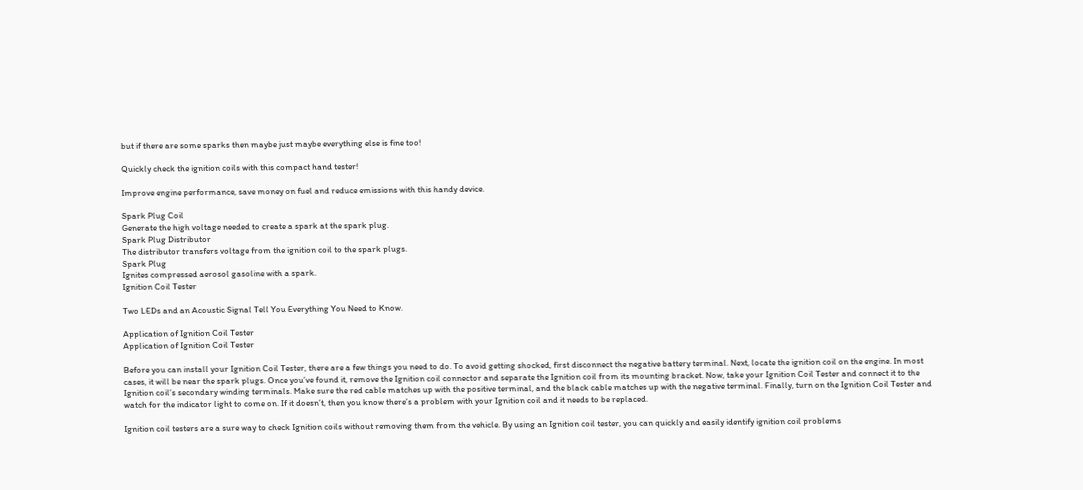but if there are some sparks then maybe just maybe everything else is fine too!

Quickly check the ignition coils with this compact hand tester!

Improve engine performance, save money on fuel and reduce emissions with this handy device.

Spark Plug Coil
Generate the high voltage needed to create a spark at the spark plug.
Spark Plug Distributor
The distributor transfers voltage from the ignition coil to the spark plugs.
Spark Plug
Ignites compressed aerosol gasoline with a spark.
Ignition Coil Tester

Two LEDs and an Acoustic Signal Tell You Everything You Need to Know.

Application of Ignition Coil Tester
Application of Ignition Coil Tester

Before you can install your Ignition Coil Tester, there are a few things you need to do. To avoid getting shocked, first disconnect the negative battery terminal. Next, locate the ignition coil on the engine. In most cases, it will be near the spark plugs. Once you’ve found it, remove the Ignition coil connector and separate the Ignition coil from its mounting bracket. Now, take your Ignition Coil Tester and connect it to the Ignition coil’s secondary winding terminals. Make sure the red cable matches up with the positive terminal, and the black cable matches up with the negative terminal. Finally, turn on the Ignition Coil Tester and watch for the indicator light to come on. If it doesn’t, then you know there’s a problem with your Ignition coil and it needs to be replaced.

Ignition coil testers are a sure way to check Ignition coils without removing them from the vehicle. By using an Ignition coil tester, you can quickly and easily identify ignition coil problems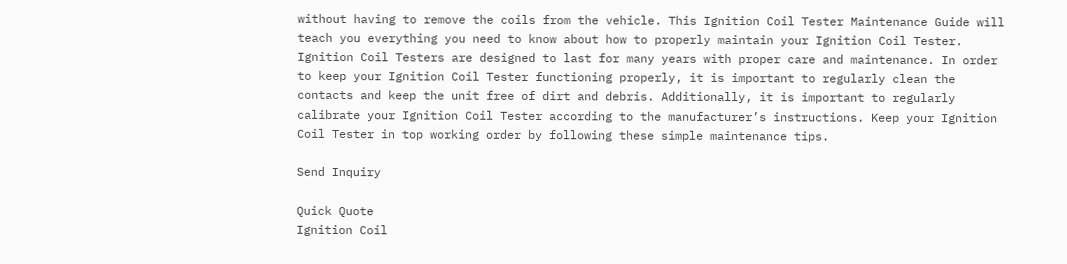without having to remove the coils from the vehicle. This Ignition Coil Tester Maintenance Guide will teach you everything you need to know about how to properly maintain your Ignition Coil Tester. Ignition Coil Testers are designed to last for many years with proper care and maintenance. In order to keep your Ignition Coil Tester functioning properly, it is important to regularly clean the contacts and keep the unit free of dirt and debris. Additionally, it is important to regularly calibrate your Ignition Coil Tester according to the manufacturer’s instructions. Keep your Ignition Coil Tester in top working order by following these simple maintenance tips.

Send Inquiry

Quick Quote
Ignition Coil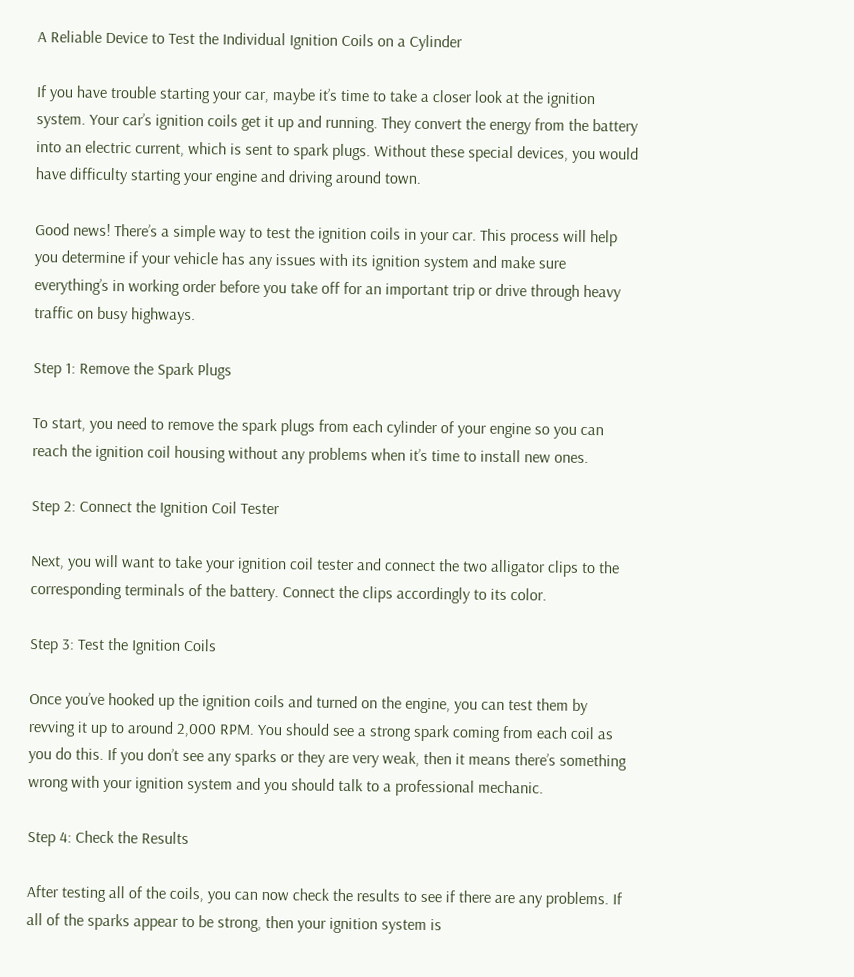A Reliable Device to Test the Individual Ignition Coils on a Cylinder

If you have trouble starting your car, maybe it’s time to take a closer look at the ignition system. Your car’s ignition coils get it up and running. They convert the energy from the battery into an electric current, which is sent to spark plugs. Without these special devices, you would have difficulty starting your engine and driving around town.

Good news! There’s a simple way to test the ignition coils in your car. This process will help you determine if your vehicle has any issues with its ignition system and make sure everything’s in working order before you take off for an important trip or drive through heavy traffic on busy highways.

Step 1: Remove the Spark Plugs

To start, you need to remove the spark plugs from each cylinder of your engine so you can reach the ignition coil housing without any problems when it’s time to install new ones.

Step 2: Connect the Ignition Coil Tester

Next, you will want to take your ignition coil tester and connect the two alligator clips to the corresponding terminals of the battery. Connect the clips accordingly to its color.

Step 3: Test the Ignition Coils

Once you’ve hooked up the ignition coils and turned on the engine, you can test them by revving it up to around 2,000 RPM. You should see a strong spark coming from each coil as you do this. If you don’t see any sparks or they are very weak, then it means there’s something wrong with your ignition system and you should talk to a professional mechanic.

Step 4: Check the Results

After testing all of the coils, you can now check the results to see if there are any problems. If all of the sparks appear to be strong, then your ignition system is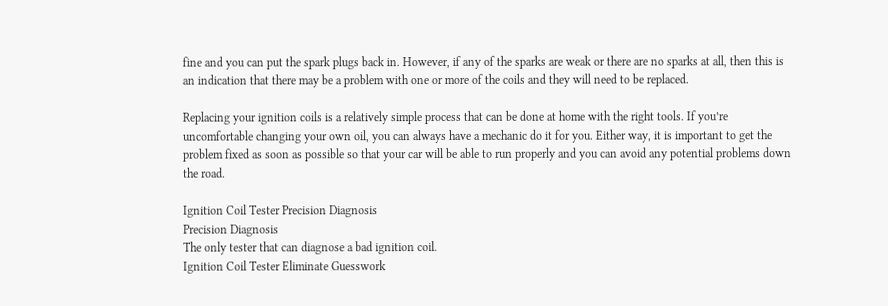fine and you can put the spark plugs back in. However, if any of the sparks are weak or there are no sparks at all, then this is an indication that there may be a problem with one or more of the coils and they will need to be replaced.

Replacing your ignition coils is a relatively simple process that can be done at home with the right tools. If you’re uncomfortable changing your own oil, you can always have a mechanic do it for you. Either way, it is important to get the problem fixed as soon as possible so that your car will be able to run properly and you can avoid any potential problems down the road.

Ignition Coil Tester Precision Diagnosis
Precision Diagnosis
The only tester that can diagnose a bad ignition coil.
Ignition Coil Tester Eliminate Guesswork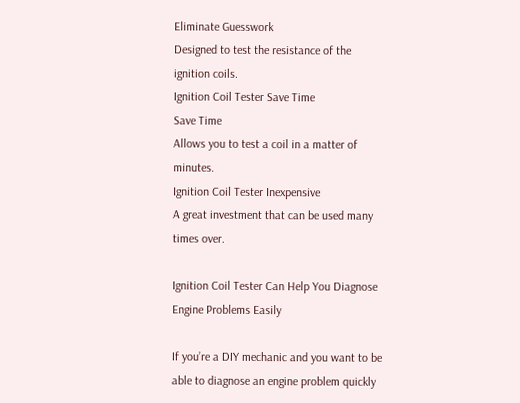Eliminate Guesswork
Designed to test the resistance of the ignition coils.
Ignition Coil Tester Save Time
Save Time
Allows you to test a coil in a matter of minutes.
Ignition Coil Tester Inexpensive
A great investment that can be used many times over.

Ignition Coil Tester Can Help You Diagnose Engine Problems Easily

If you’re a DIY mechanic and you want to be able to diagnose an engine problem quickly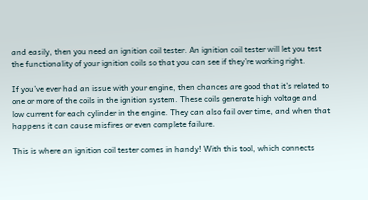and easily, then you need an ignition coil tester. An ignition coil tester will let you test the functionality of your ignition coils so that you can see if they’re working right.

If you’ve ever had an issue with your engine, then chances are good that it’s related to one or more of the coils in the ignition system. These coils generate high voltage and low current for each cylinder in the engine. They can also fail over time, and when that happens it can cause misfires or even complete failure.

This is where an ignition coil tester comes in handy! With this tool, which connects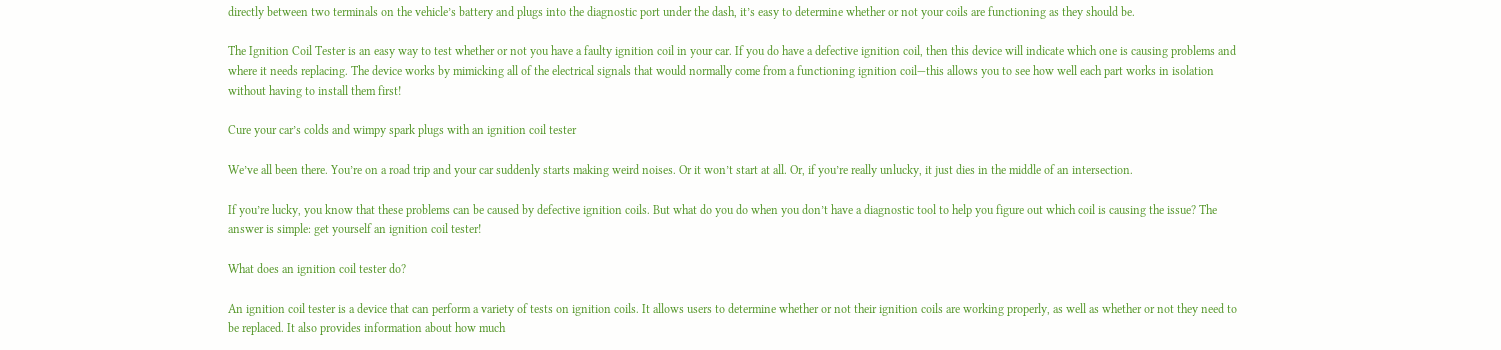directly between two terminals on the vehicle’s battery and plugs into the diagnostic port under the dash, it’s easy to determine whether or not your coils are functioning as they should be.

The Ignition Coil Tester is an easy way to test whether or not you have a faulty ignition coil in your car. If you do have a defective ignition coil, then this device will indicate which one is causing problems and where it needs replacing. The device works by mimicking all of the electrical signals that would normally come from a functioning ignition coil—this allows you to see how well each part works in isolation without having to install them first!

Cure your car’s colds and wimpy spark plugs with an ignition coil tester

We’ve all been there. You’re on a road trip and your car suddenly starts making weird noises. Or it won’t start at all. Or, if you’re really unlucky, it just dies in the middle of an intersection.

If you’re lucky, you know that these problems can be caused by defective ignition coils. But what do you do when you don’t have a diagnostic tool to help you figure out which coil is causing the issue? The answer is simple: get yourself an ignition coil tester!

What does an ignition coil tester do?

An ignition coil tester is a device that can perform a variety of tests on ignition coils. It allows users to determine whether or not their ignition coils are working properly, as well as whether or not they need to be replaced. It also provides information about how much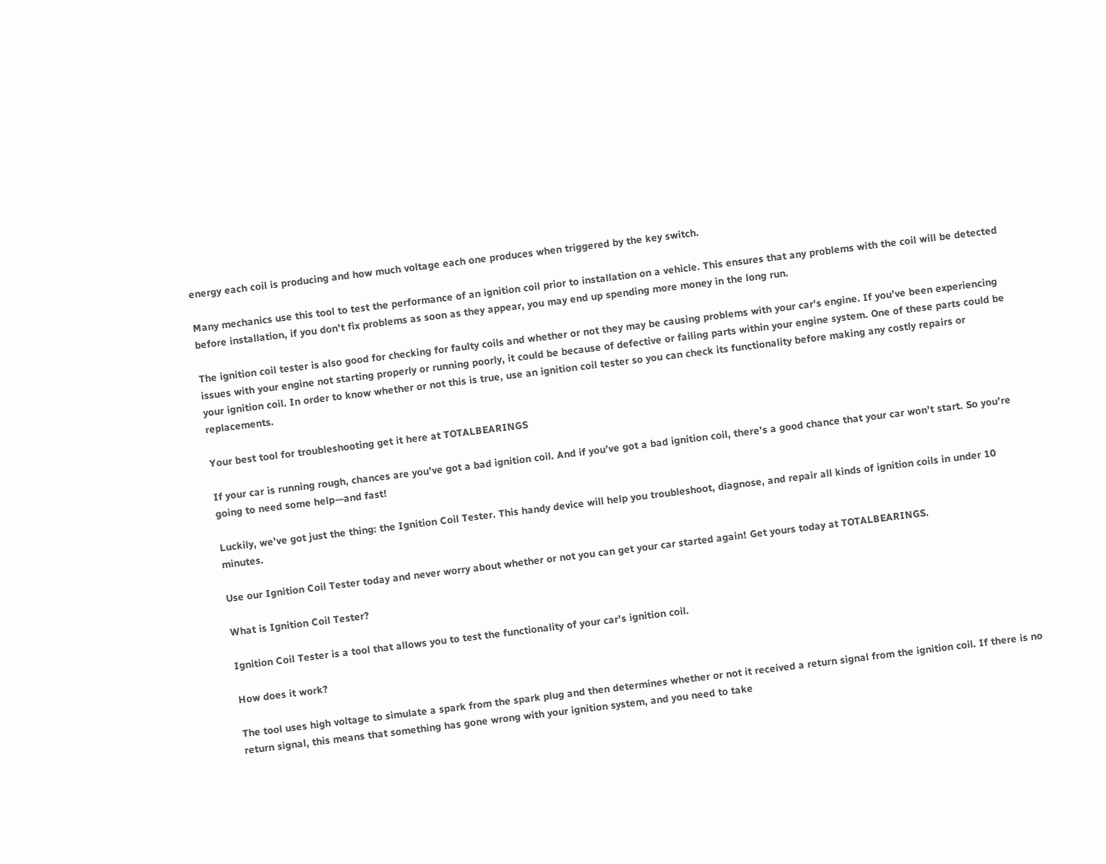energy each coil is producing and how much voltage each one produces when triggered by the key switch.

Many mechanics use this tool to test the performance of an ignition coil prior to installation on a vehicle. This ensures that any problems with the coil will be detected before installation, if you don’t fix problems as soon as they appear, you may end up spending more money in the long run.

The ignition coil tester is also good for checking for faulty coils and whether or not they may be causing problems with your car’s engine. If you’ve been experiencing issues with your engine not starting properly or running poorly, it could be because of defective or failing parts within your engine system. One of these parts could be your ignition coil. In order to know whether or not this is true, use an ignition coil tester so you can check its functionality before making any costly repairs or replacements.

Your best tool for troubleshooting get it here at TOTALBEARINGS

If your car is running rough, chances are you’ve got a bad ignition coil. And if you’ve got a bad ignition coil, there’s a good chance that your car won’t start. So you’re going to need some help—and fast!

Luckily, we’ve got just the thing: the Ignition Coil Tester. This handy device will help you troubleshoot, diagnose, and repair all kinds of ignition coils in under 10 minutes.

Use our Ignition Coil Tester today and never worry about whether or not you can get your car started again! Get yours today at TOTALBEARINGS.

What is Ignition Coil Tester?

Ignition Coil Tester is a tool that allows you to test the functionality of your car’s ignition coil.

How does it work?

The tool uses high voltage to simulate a spark from the spark plug and then determines whether or not it received a return signal from the ignition coil. If there is no return signal, this means that something has gone wrong with your ignition system, and you need to take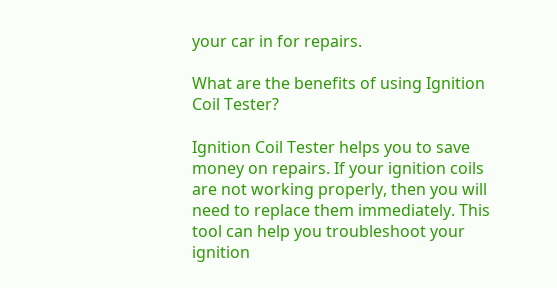your car in for repairs.

What are the benefits of using Ignition Coil Tester?

Ignition Coil Tester helps you to save money on repairs. If your ignition coils are not working properly, then you will need to replace them immediately. This tool can help you troubleshoot your ignition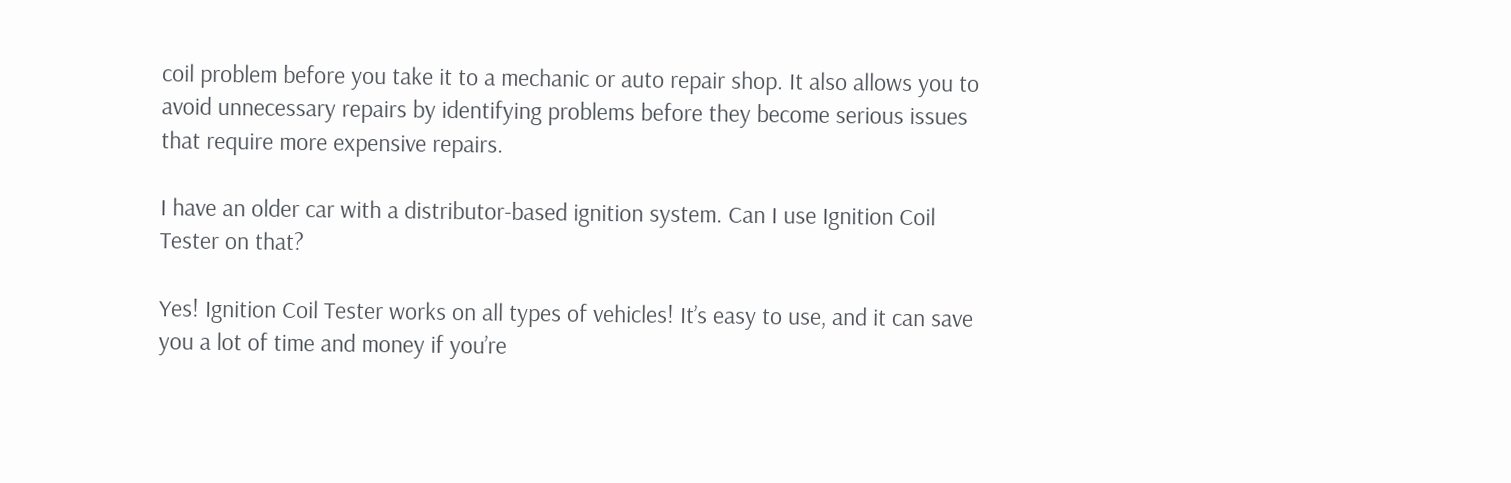coil problem before you take it to a mechanic or auto repair shop. It also allows you to avoid unnecessary repairs by identifying problems before they become serious issues that require more expensive repairs.

I have an older car with a distributor-based ignition system. Can I use Ignition Coil Tester on that?

Yes! Ignition Coil Tester works on all types of vehicles! It’s easy to use, and it can save you a lot of time and money if you’re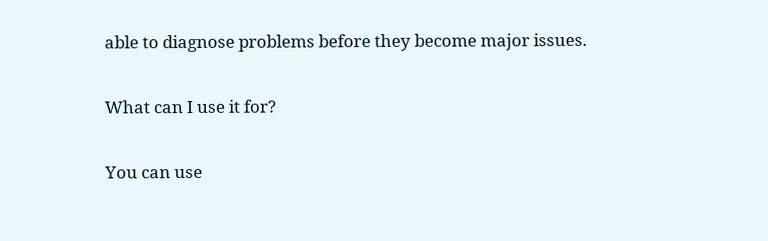able to diagnose problems before they become major issues.

What can I use it for?

You can use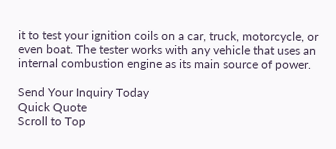it to test your ignition coils on a car, truck, motorcycle, or even boat. The tester works with any vehicle that uses an internal combustion engine as its main source of power.

Send Your Inquiry Today
Quick Quote
Scroll to Top